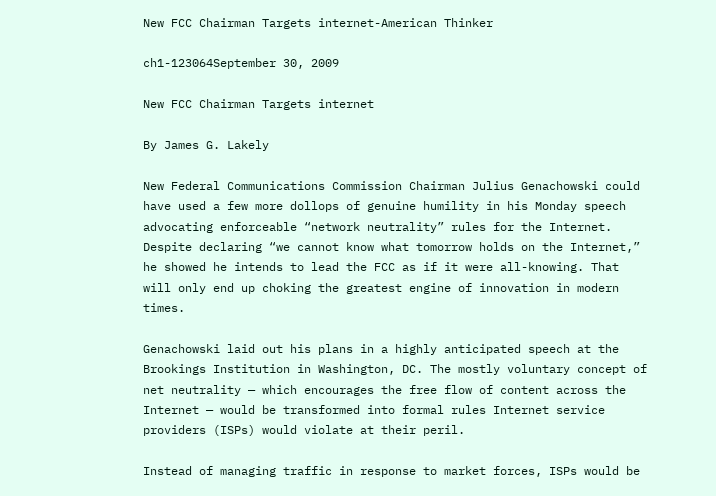New FCC Chairman Targets internet-American Thinker

ch1-123064September 30, 2009

New FCC Chairman Targets internet

By James G. Lakely

New Federal Communications Commission Chairman Julius Genachowski could have used a few more dollops of genuine humility in his Monday speech advocating enforceable “network neutrality” rules for the Internet. Despite declaring “we cannot know what tomorrow holds on the Internet,” he showed he intends to lead the FCC as if it were all-knowing. That will only end up choking the greatest engine of innovation in modern times.

Genachowski laid out his plans in a highly anticipated speech at the Brookings Institution in Washington, DC. The mostly voluntary concept of net neutrality — which encourages the free flow of content across the Internet — would be transformed into formal rules Internet service providers (ISPs) would violate at their peril.

Instead of managing traffic in response to market forces, ISPs would be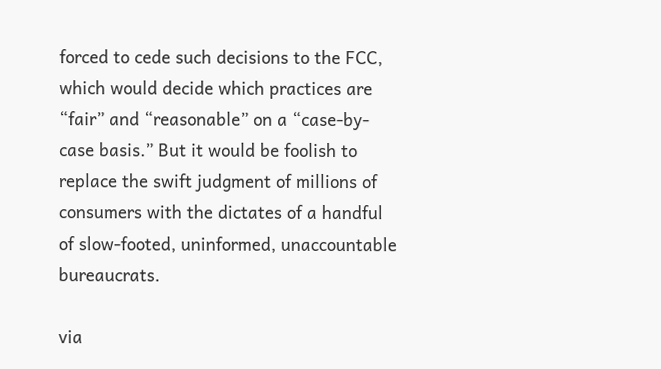forced to cede such decisions to the FCC, which would decide which practices are “fair” and “reasonable” on a “case-by-case basis.” But it would be foolish to replace the swift judgment of millions of consumers with the dictates of a handful of slow-footed, uninformed, unaccountable bureaucrats.

via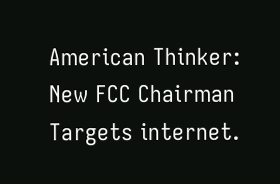American Thinker: New FCC Chairman Targets internet.